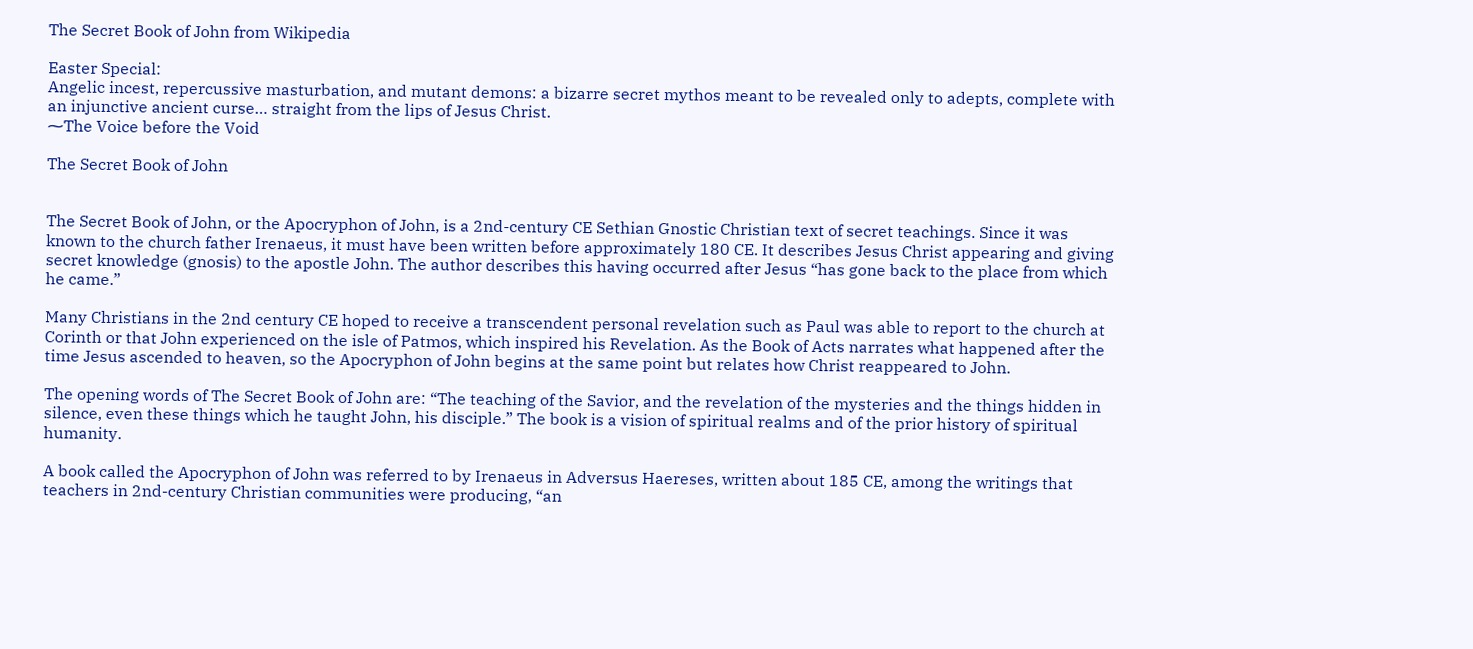The Secret Book of John from Wikipedia

Easter Special:
Angelic incest, repercussive masturbation, and mutant demons: a bizarre secret mythos meant to be revealed only to adepts, complete with an injunctive ancient curse… straight from the lips of Jesus Christ.
⁓The Voice before the Void

The Secret Book of John


The Secret Book of John, or the Apocryphon of John, is a 2nd-century CE Sethian Gnostic Christian text of secret teachings. Since it was known to the church father Irenaeus, it must have been written before approximately 180 CE. It describes Jesus Christ appearing and giving secret knowledge (gnosis) to the apostle John. The author describes this having occurred after Jesus “has gone back to the place from which he came.”

Many Christians in the 2nd century CE hoped to receive a transcendent personal revelation such as Paul was able to report to the church at Corinth or that John experienced on the isle of Patmos, which inspired his Revelation. As the Book of Acts narrates what happened after the time Jesus ascended to heaven, so the Apocryphon of John begins at the same point but relates how Christ reappeared to John.

The opening words of The Secret Book of John are: “The teaching of the Savior, and the revelation of the mysteries and the things hidden in silence, even these things which he taught John, his disciple.” The book is a vision of spiritual realms and of the prior history of spiritual humanity.

A book called the Apocryphon of John was referred to by Irenaeus in Adversus Haereses, written about 185 CE, among the writings that teachers in 2nd-century Christian communities were producing, “an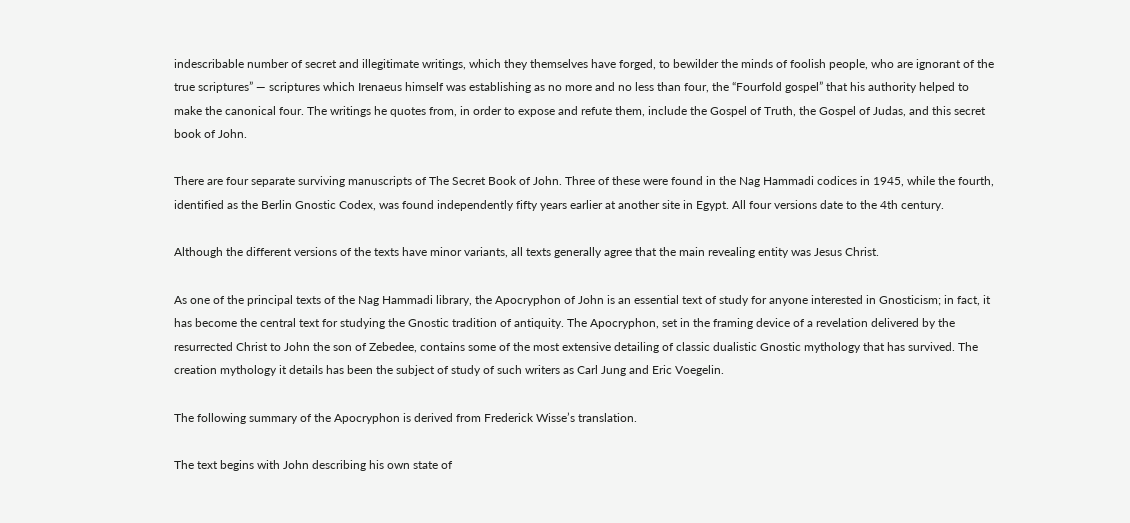indescribable number of secret and illegitimate writings, which they themselves have forged, to bewilder the minds of foolish people, who are ignorant of the true scriptures” — scriptures which Irenaeus himself was establishing as no more and no less than four, the “Fourfold gospel” that his authority helped to make the canonical four. The writings he quotes from, in order to expose and refute them, include the Gospel of Truth, the Gospel of Judas, and this secret book of John.

There are four separate surviving manuscripts of The Secret Book of John. Three of these were found in the Nag Hammadi codices in 1945, while the fourth, identified as the Berlin Gnostic Codex, was found independently fifty years earlier at another site in Egypt. All four versions date to the 4th century.

Although the different versions of the texts have minor variants, all texts generally agree that the main revealing entity was Jesus Christ.

As one of the principal texts of the Nag Hammadi library, the Apocryphon of John is an essential text of study for anyone interested in Gnosticism; in fact, it has become the central text for studying the Gnostic tradition of antiquity. The Apocryphon, set in the framing device of a revelation delivered by the resurrected Christ to John the son of Zebedee, contains some of the most extensive detailing of classic dualistic Gnostic mythology that has survived. The creation mythology it details has been the subject of study of such writers as Carl Jung and Eric Voegelin.

The following summary of the Apocryphon is derived from Frederick Wisse’s translation.

The text begins with John describing his own state of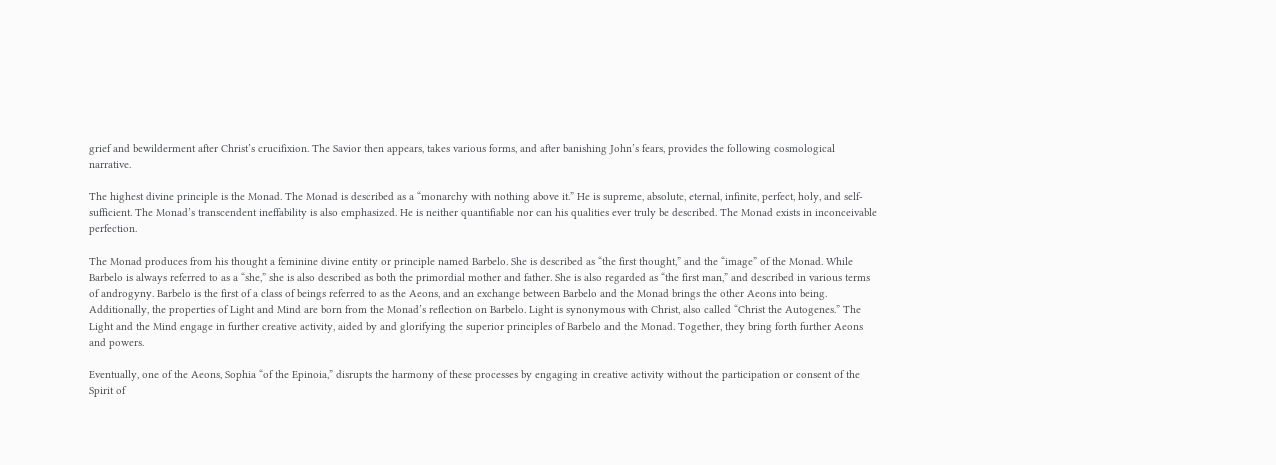grief and bewilderment after Christ’s crucifixion. The Savior then appears, takes various forms, and after banishing John’s fears, provides the following cosmological narrative.

The highest divine principle is the Monad. The Monad is described as a “monarchy with nothing above it.” He is supreme, absolute, eternal, infinite, perfect, holy, and self-sufficient. The Monad’s transcendent ineffability is also emphasized. He is neither quantifiable nor can his qualities ever truly be described. The Monad exists in inconceivable perfection.

The Monad produces from his thought a feminine divine entity or principle named Barbelo. She is described as “the first thought,” and the “image” of the Monad. While Barbelo is always referred to as a “she,” she is also described as both the primordial mother and father. She is also regarded as “the first man,” and described in various terms of androgyny. Barbelo is the first of a class of beings referred to as the Aeons, and an exchange between Barbelo and the Monad brings the other Aeons into being. Additionally, the properties of Light and Mind are born from the Monad’s reflection on Barbelo. Light is synonymous with Christ, also called “Christ the Autogenes.” The Light and the Mind engage in further creative activity, aided by and glorifying the superior principles of Barbelo and the Monad. Together, they bring forth further Aeons and powers.

Eventually, one of the Aeons, Sophia “of the Epinoia,” disrupts the harmony of these processes by engaging in creative activity without the participation or consent of the Spirit of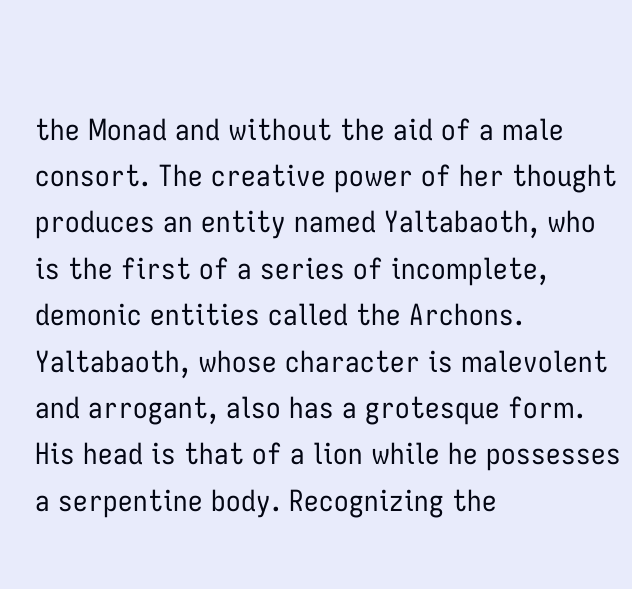the Monad and without the aid of a male consort. The creative power of her thought produces an entity named Yaltabaoth, who is the first of a series of incomplete, demonic entities called the Archons. Yaltabaoth, whose character is malevolent and arrogant, also has a grotesque form. His head is that of a lion while he possesses a serpentine body. Recognizing the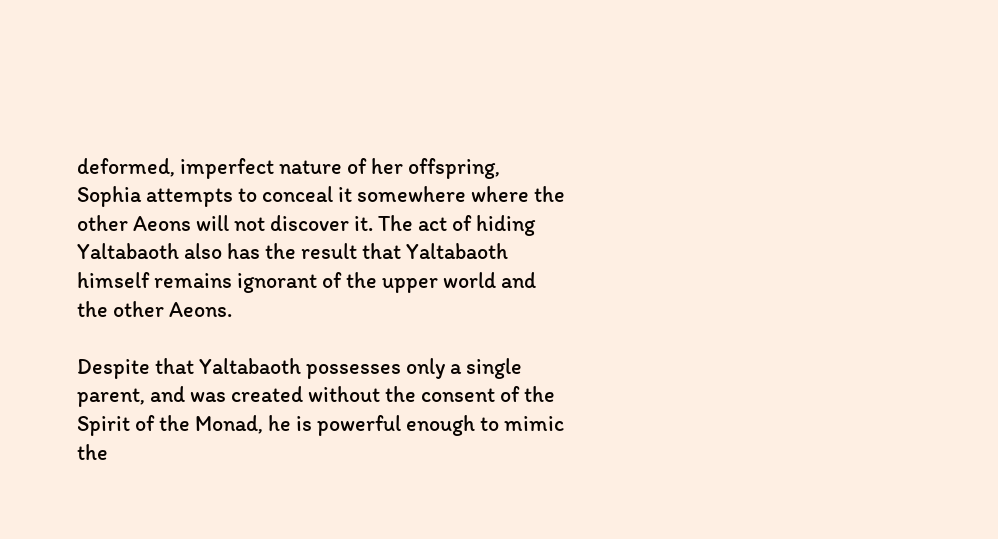deformed, imperfect nature of her offspring, Sophia attempts to conceal it somewhere where the other Aeons will not discover it. The act of hiding Yaltabaoth also has the result that Yaltabaoth himself remains ignorant of the upper world and the other Aeons.

Despite that Yaltabaoth possesses only a single parent, and was created without the consent of the Spirit of the Monad, he is powerful enough to mimic the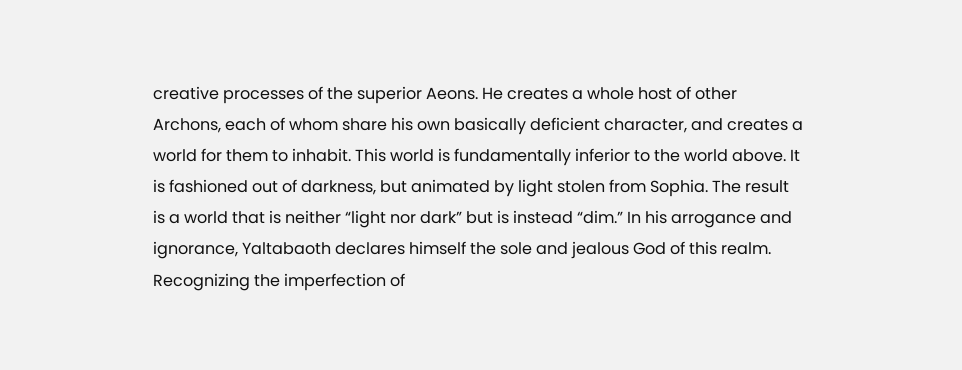creative processes of the superior Aeons. He creates a whole host of other Archons, each of whom share his own basically deficient character, and creates a world for them to inhabit. This world is fundamentally inferior to the world above. It is fashioned out of darkness, but animated by light stolen from Sophia. The result is a world that is neither “light nor dark” but is instead “dim.” In his arrogance and ignorance, Yaltabaoth declares himself the sole and jealous God of this realm. Recognizing the imperfection of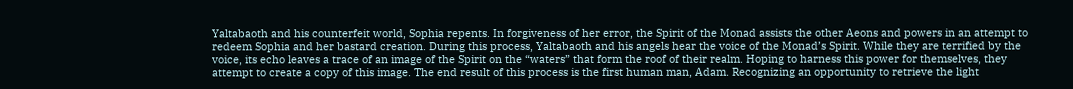Yaltabaoth and his counterfeit world, Sophia repents. In forgiveness of her error, the Spirit of the Monad assists the other Aeons and powers in an attempt to redeem Sophia and her bastard creation. During this process, Yaltabaoth and his angels hear the voice of the Monad’s Spirit. While they are terrified by the voice, its echo leaves a trace of an image of the Spirit on the “waters” that form the roof of their realm. Hoping to harness this power for themselves, they attempt to create a copy of this image. The end result of this process is the first human man, Adam. Recognizing an opportunity to retrieve the light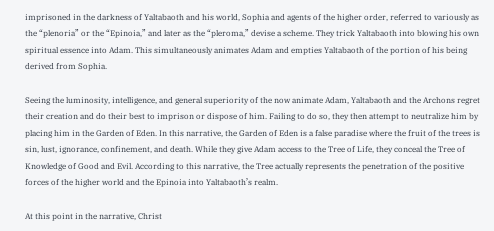imprisoned in the darkness of Yaltabaoth and his world, Sophia and agents of the higher order, referred to variously as the “plenoria” or the “Epinoia,” and later as the “pleroma,” devise a scheme. They trick Yaltabaoth into blowing his own spiritual essence into Adam. This simultaneously animates Adam and empties Yaltabaoth of the portion of his being derived from Sophia.

Seeing the luminosity, intelligence, and general superiority of the now animate Adam, Yaltabaoth and the Archons regret their creation and do their best to imprison or dispose of him. Failing to do so, they then attempt to neutralize him by placing him in the Garden of Eden. In this narrative, the Garden of Eden is a false paradise where the fruit of the trees is sin, lust, ignorance, confinement, and death. While they give Adam access to the Tree of Life, they conceal the Tree of Knowledge of Good and Evil. According to this narrative, the Tree actually represents the penetration of the positive forces of the higher world and the Epinoia into Yaltabaoth’s realm.

At this point in the narrative, Christ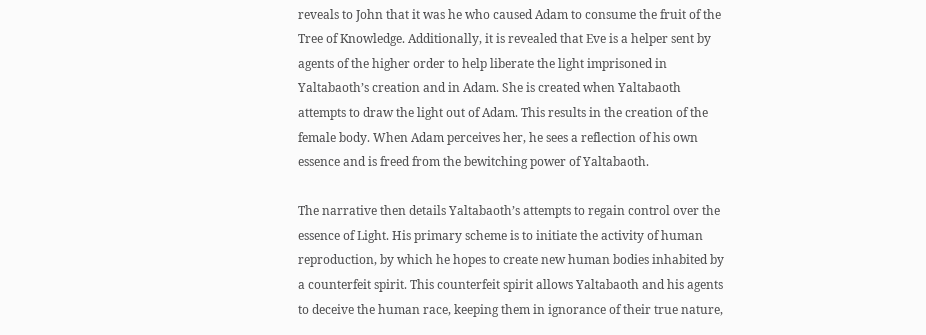reveals to John that it was he who caused Adam to consume the fruit of the Tree of Knowledge. Additionally, it is revealed that Eve is a helper sent by agents of the higher order to help liberate the light imprisoned in Yaltabaoth’s creation and in Adam. She is created when Yaltabaoth attempts to draw the light out of Adam. This results in the creation of the female body. When Adam perceives her, he sees a reflection of his own essence and is freed from the bewitching power of Yaltabaoth.

The narrative then details Yaltabaoth’s attempts to regain control over the essence of Light. His primary scheme is to initiate the activity of human reproduction, by which he hopes to create new human bodies inhabited by a counterfeit spirit. This counterfeit spirit allows Yaltabaoth and his agents to deceive the human race, keeping them in ignorance of their true nature,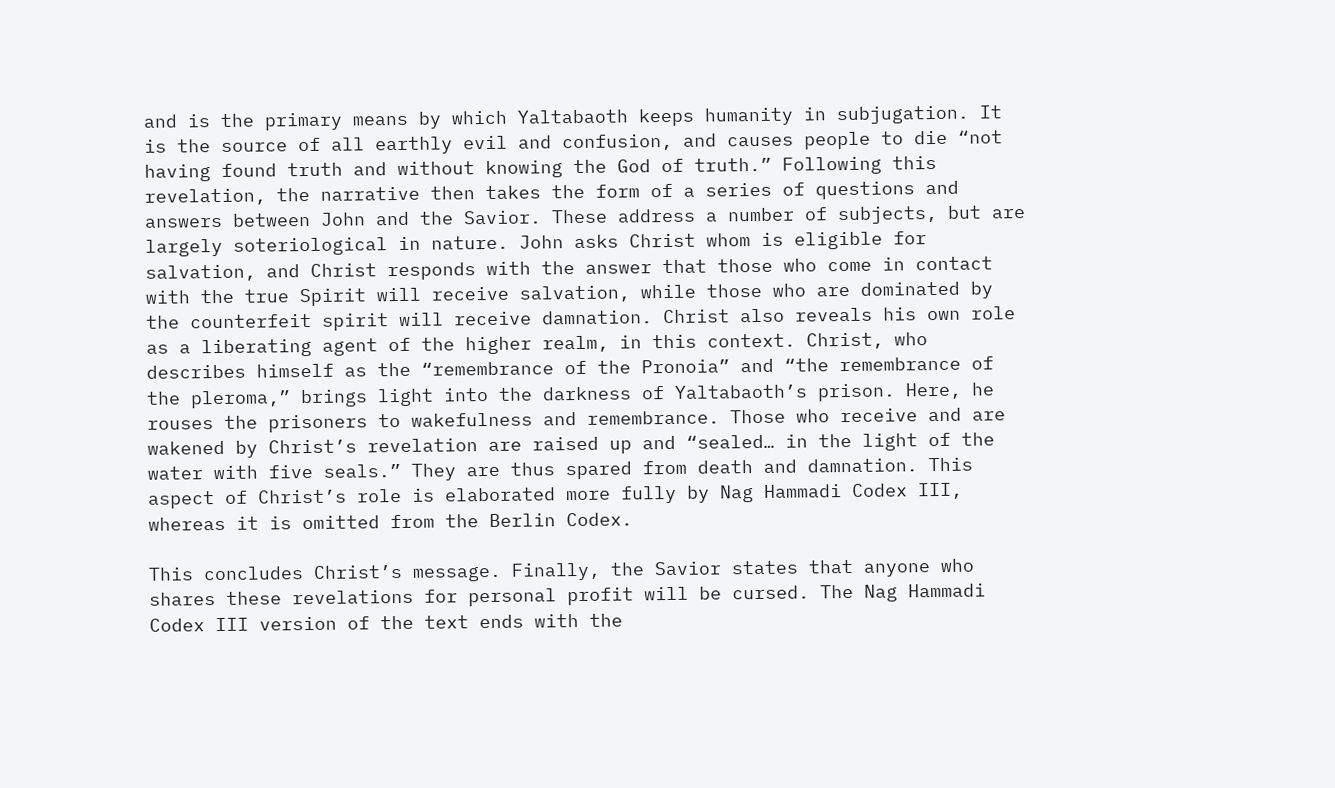and is the primary means by which Yaltabaoth keeps humanity in subjugation. It is the source of all earthly evil and confusion, and causes people to die “not having found truth and without knowing the God of truth.” Following this revelation, the narrative then takes the form of a series of questions and answers between John and the Savior. These address a number of subjects, but are largely soteriological in nature. John asks Christ whom is eligible for salvation, and Christ responds with the answer that those who come in contact with the true Spirit will receive salvation, while those who are dominated by the counterfeit spirit will receive damnation. Christ also reveals his own role as a liberating agent of the higher realm, in this context. Christ, who describes himself as the “remembrance of the Pronoia” and “the remembrance of the pleroma,” brings light into the darkness of Yaltabaoth’s prison. Here, he rouses the prisoners to wakefulness and remembrance. Those who receive and are wakened by Christ’s revelation are raised up and “sealed… in the light of the water with five seals.” They are thus spared from death and damnation. This aspect of Christ’s role is elaborated more fully by Nag Hammadi Codex III, whereas it is omitted from the Berlin Codex.

This concludes Christ’s message. Finally, the Savior states that anyone who shares these revelations for personal profit will be cursed. The Nag Hammadi Codex III version of the text ends with the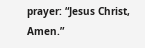prayer: “Jesus Christ, Amen.”